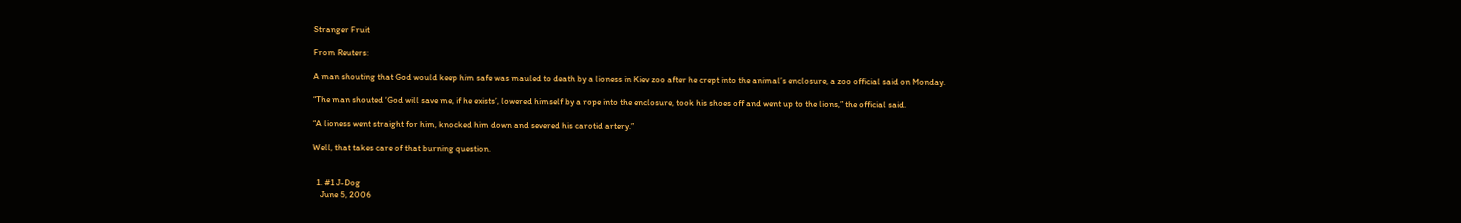Stranger Fruit

From Reuters:

A man shouting that God would keep him safe was mauled to death by a lioness in Kiev zoo after he crept into the animal’s enclosure, a zoo official said on Monday.

“The man shouted ‘God will save me, if he exists’, lowered himself by a rope into the enclosure, took his shoes off and went up to the lions,” the official said.

“A lioness went straight for him, knocked him down and severed his carotid artery.”

Well, that takes care of that burning question.


  1. #1 J-Dog
    June 5, 2006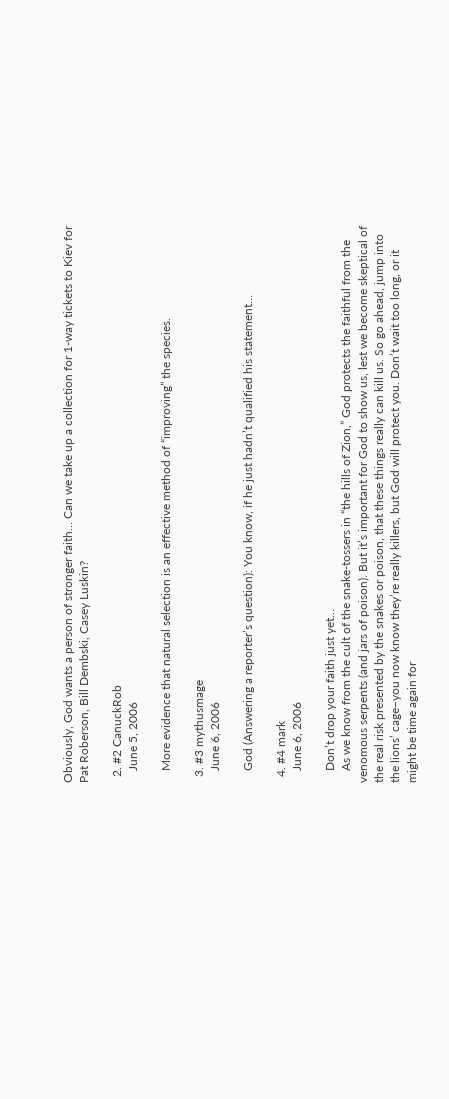Obviously, God wants a person of stronger faith… Can we take up a collection for 1-way tickets to Kiev for Pat Roberson, Bill Dembski, Casey Luskin?

  2. #2 CanuckRob
    June 5, 2006

    More evidence that natural selection is an effective method of “improving” the species.

  3. #3 mythusmage
    June 6, 2006

    God (Answering a reporter’s question): You know, if he just hadn’t qualified his statement…

  4. #4 mark
    June 6, 2006

    Don’t drop your faith just yet…
    As we know from the cult of the snake-tossers in “the hills of Zion,” God protects the faithful from the venomous serpents (and jars of poison). But it’s important for God to show us, lest we become skeptical of the real risk presented by the snakes or poison, that these things really can kill us. So go ahead, jump into the lions’ cage–you now know they’re really killers, but God will protect you. Don’t wait too long, or it might be time again for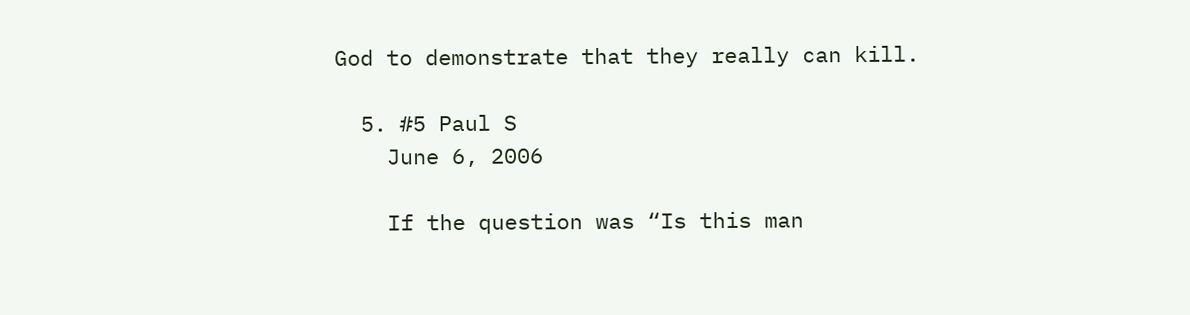God to demonstrate that they really can kill.

  5. #5 Paul S
    June 6, 2006

    If the question was “Is this man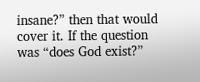insane?” then that would cover it. If the question was “does God exist?”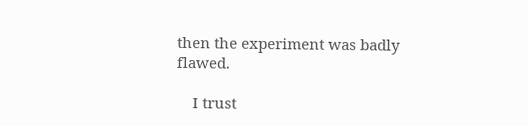then the experiment was badly flawed.

    I trust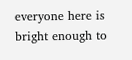everyone here is bright enough to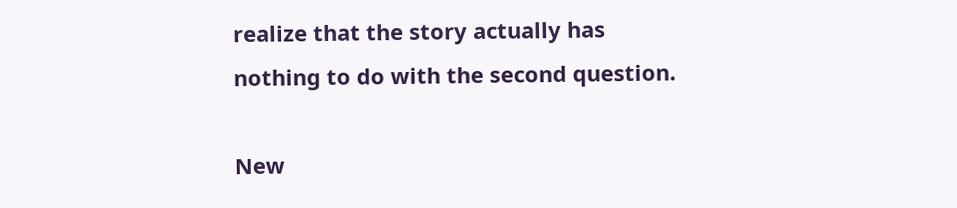realize that the story actually has nothing to do with the second question.

New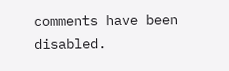comments have been disabled.